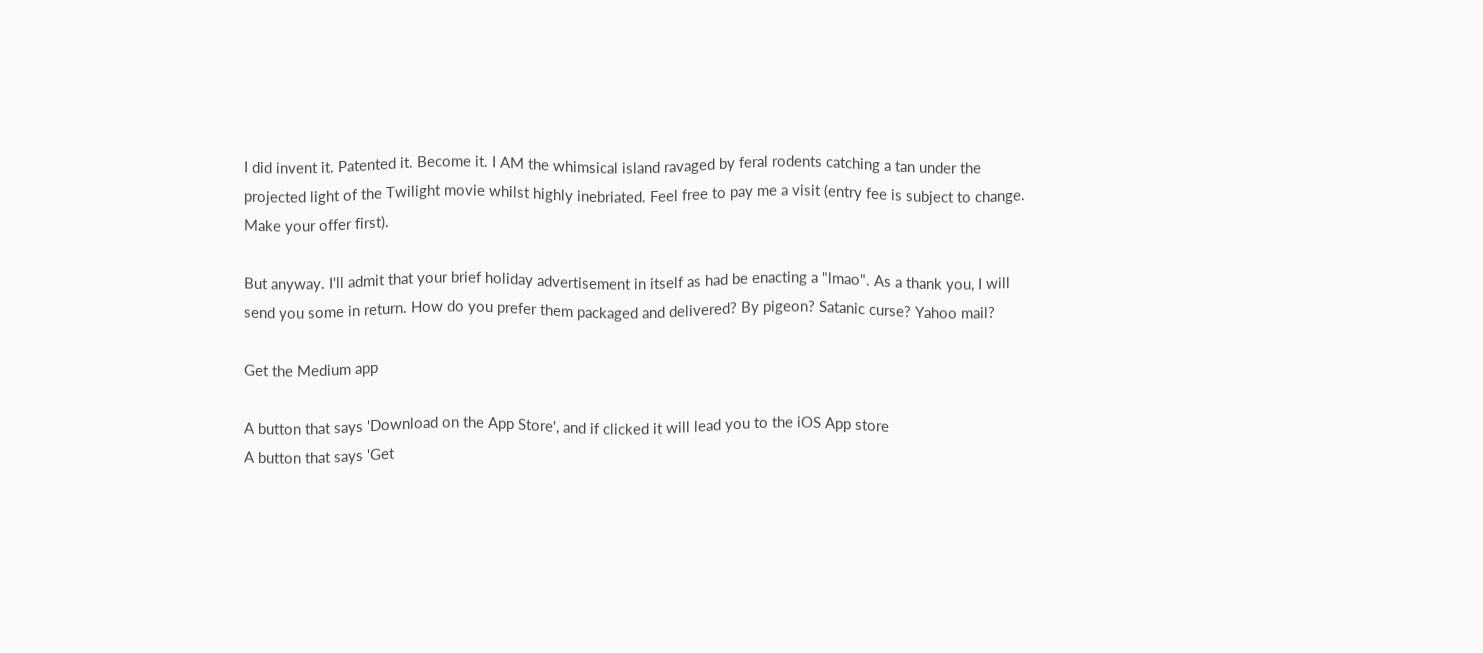I did invent it. Patented it. Become it. I AM the whimsical island ravaged by feral rodents catching a tan under the projected light of the Twilight movie whilst highly inebriated. Feel free to pay me a visit (entry fee is subject to change. Make your offer first).

But anyway. I'll admit that your brief holiday advertisement in itself as had be enacting a "lmao". As a thank you, I will send you some in return. How do you prefer them packaged and delivered? By pigeon? Satanic curse? Yahoo mail?

Get the Medium app

A button that says 'Download on the App Store', and if clicked it will lead you to the iOS App store
A button that says 'Get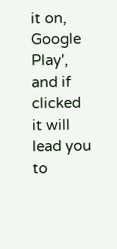it on, Google Play', and if clicked it will lead you to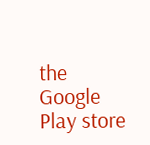the Google Play store